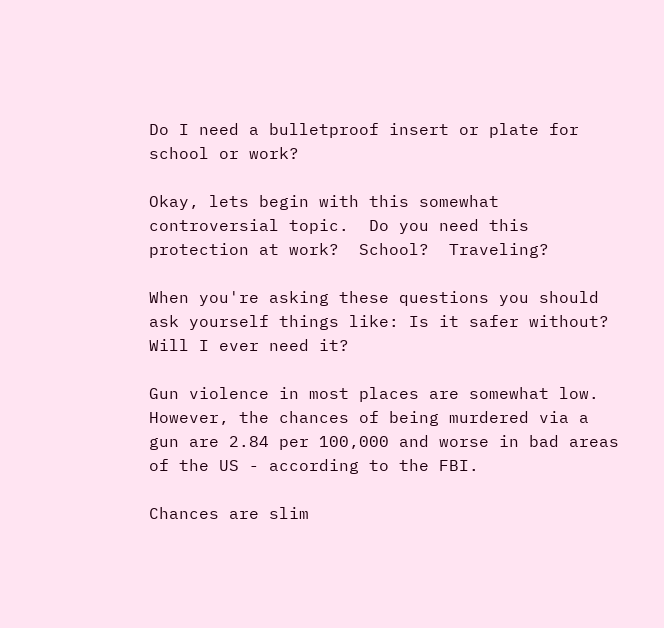Do I need a bulletproof insert or plate for school or work?

Okay, lets begin with this somewhat controversial topic.  Do you need this protection at work?  School?  Traveling?

When you're asking these questions you should ask yourself things like: Is it safer without?  Will I ever need it?

Gun violence in most places are somewhat low.  However, the chances of being murdered via a gun are 2.84 per 100,000 and worse in bad areas of the US - according to the FBI.

Chances are slim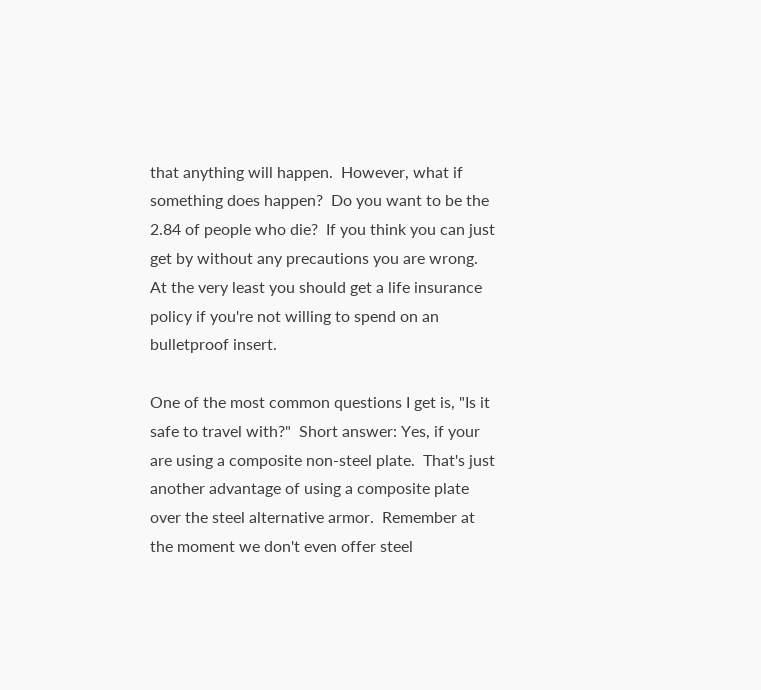that anything will happen.  However, what if something does happen?  Do you want to be the 2.84 of people who die?  If you think you can just get by without any precautions you are wrong.  At the very least you should get a life insurance policy if you're not willing to spend on an bulletproof insert.

One of the most common questions I get is, "Is it safe to travel with?"  Short answer: Yes, if your are using a composite non-steel plate.  That's just another advantage of using a composite plate over the steel alternative armor.  Remember at the moment we don't even offer steel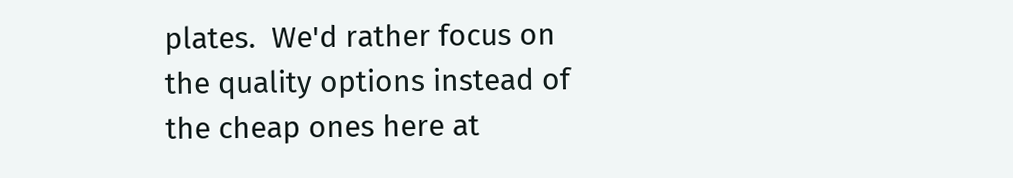plates.  We'd rather focus on the quality options instead of the cheap ones here at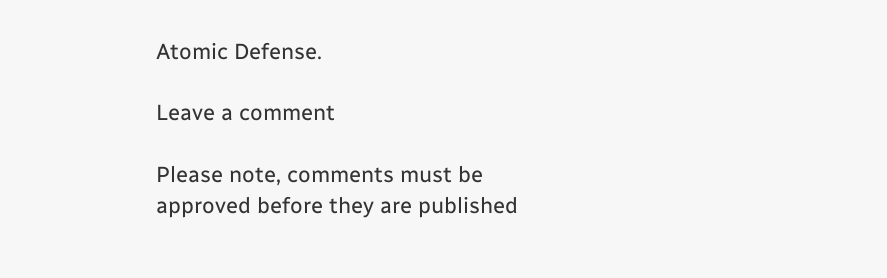Atomic Defense.

Leave a comment

Please note, comments must be approved before they are published